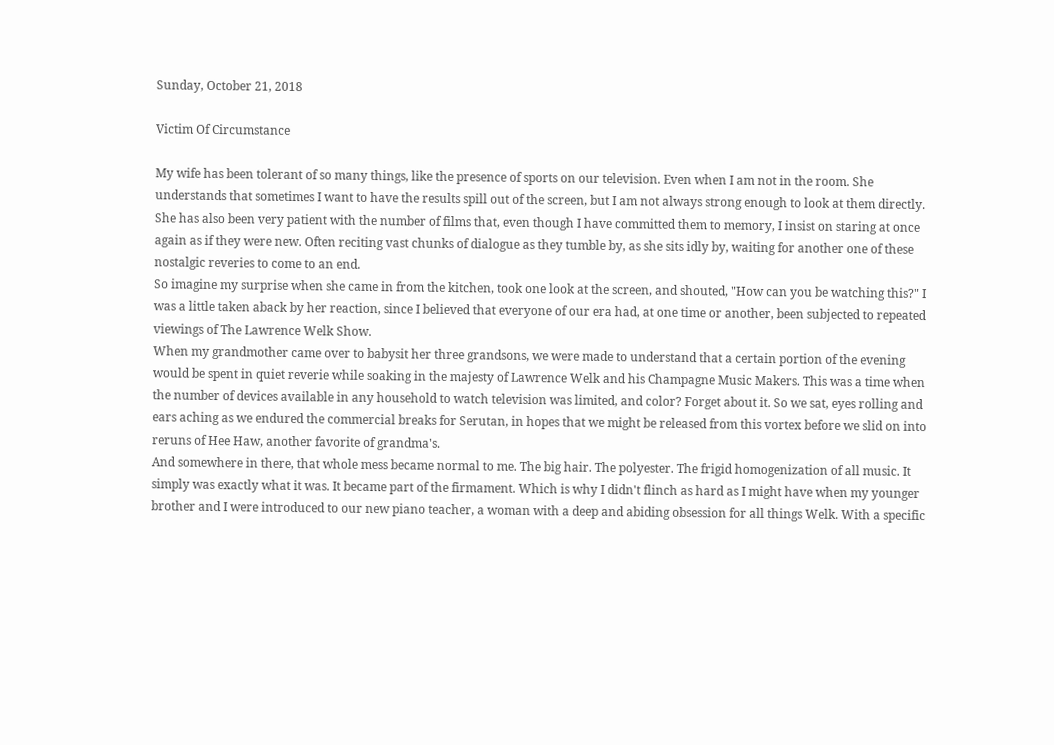Sunday, October 21, 2018

Victim Of Circumstance

My wife has been tolerant of so many things, like the presence of sports on our television. Even when I am not in the room. She understands that sometimes I want to have the results spill out of the screen, but I am not always strong enough to look at them directly. She has also been very patient with the number of films that, even though I have committed them to memory, I insist on staring at once again as if they were new. Often reciting vast chunks of dialogue as they tumble by, as she sits idly by, waiting for another one of these nostalgic reveries to come to an end.
So imagine my surprise when she came in from the kitchen, took one look at the screen, and shouted, "How can you be watching this?" I was a little taken aback by her reaction, since I believed that everyone of our era had, at one time or another, been subjected to repeated viewings of The Lawrence Welk Show.
When my grandmother came over to babysit her three grandsons, we were made to understand that a certain portion of the evening would be spent in quiet reverie while soaking in the majesty of Lawrence Welk and his Champagne Music Makers. This was a time when the number of devices available in any household to watch television was limited, and color? Forget about it. So we sat, eyes rolling and ears aching as we endured the commercial breaks for Serutan, in hopes that we might be released from this vortex before we slid on into reruns of Hee Haw, another favorite of grandma's.
And somewhere in there, that whole mess became normal to me. The big hair. The polyester. The frigid homogenization of all music. It simply was exactly what it was. It became part of the firmament. Which is why I didn't flinch as hard as I might have when my younger brother and I were introduced to our new piano teacher, a woman with a deep and abiding obsession for all things Welk. With a specific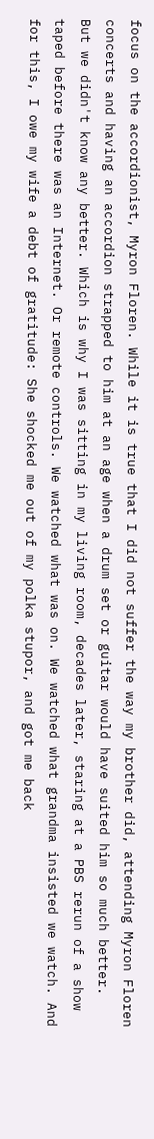focus on the accordionist, Myron Floren. While it is true that I did not suffer the way my brother did, attending Myron Floren concerts and having an accordion strapped to him at an age when a drum set or guitar would have suited him so much better.
But we didn't know any better. Which is why I was sitting in my living room, decades later, staring at a PBS rerun of a show taped before there was an Internet. Or remote controls. We watched what was on. We watched what grandma insisted we watch. And for this, I owe my wife a debt of gratitude: She shocked me out of my polka stupor, and got me back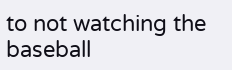to not watching the baseball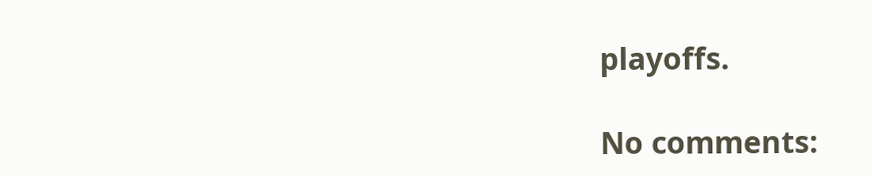playoffs.

No comments: